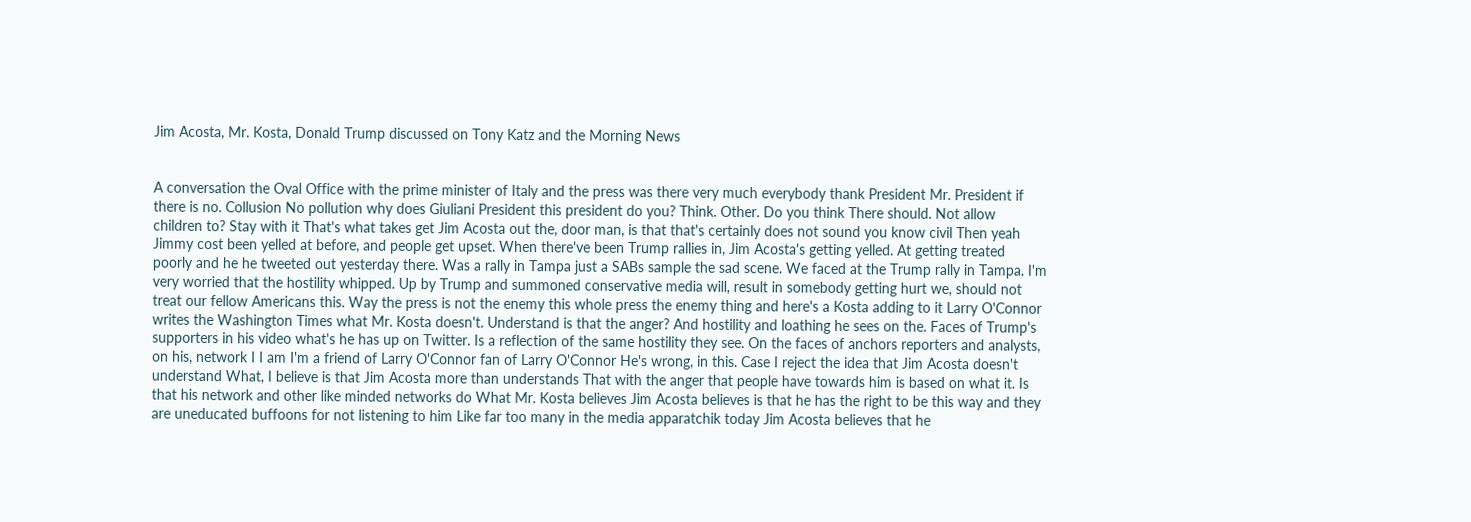Jim Acosta, Mr. Kosta, Donald Trump discussed on Tony Katz and the Morning News


A conversation the Oval Office with the prime minister of Italy and the press was there very much everybody thank President Mr. President if there is no. Collusion No pollution why does Giuliani President this president do you? Think. Other. Do you think There should. Not allow children to? Stay with it That's what takes get Jim Acosta out the, door man, is that that's certainly does not sound you know civil Then yeah Jimmy cost been yelled at before, and people get upset. When there've been Trump rallies in, Jim Acosta's getting yelled. At getting treated poorly and he he tweeted out yesterday there. Was a rally in Tampa just a SABs sample the sad scene. We faced at the Trump rally in Tampa. I'm very worried that the hostility whipped. Up by Trump and summoned conservative media will, result in somebody getting hurt we, should not treat our fellow Americans this. Way the press is not the enemy this whole press the enemy thing and here's a Kosta adding to it Larry O'Connor writes the Washington Times what Mr. Kosta doesn't. Understand is that the anger? And hostility and loathing he sees on the. Faces of Trump's supporters in his video what's he has up on Twitter. Is a reflection of the same hostility they see. On the faces of anchors reporters and analysts, on his, network I I am I'm a friend of Larry O'Connor fan of Larry O'Connor He's wrong, in this. Case I reject the idea that Jim Acosta doesn't understand What, I believe is that Jim Acosta more than understands That with the anger that people have towards him is based on what it. Is that his network and other like minded networks do What Mr. Kosta believes Jim Acosta believes is that he has the right to be this way and they are uneducated buffoons for not listening to him Like far too many in the media apparatchik today Jim Acosta believes that he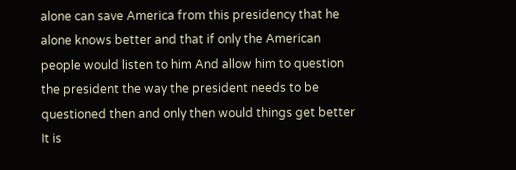alone can save America from this presidency that he alone knows better and that if only the American people would listen to him And allow him to question the president the way the president needs to be questioned then and only then would things get better It is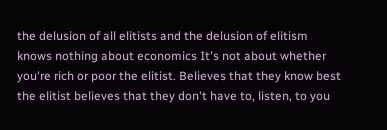the delusion of all elitists and the delusion of elitism knows nothing about economics It's not about whether you're rich or poor the elitist. Believes that they know best the elitist believes that they don't have to, listen, to you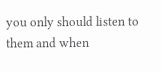you only should listen to them and when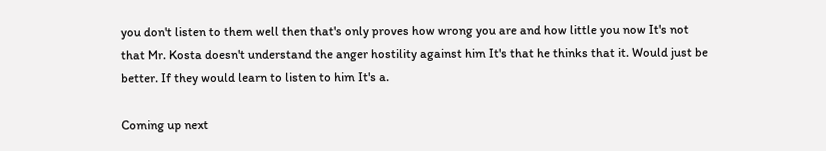you don't listen to them well then that's only proves how wrong you are and how little you now It's not that Mr. Kosta doesn't understand the anger hostility against him It's that he thinks that it. Would just be better. If they would learn to listen to him It's a.

Coming up next